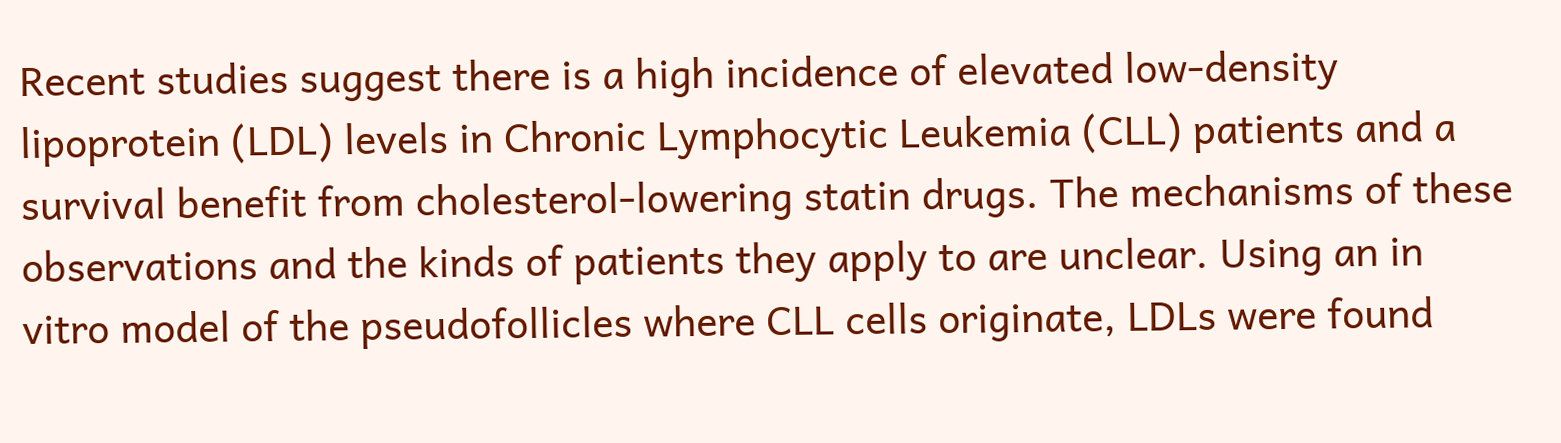Recent studies suggest there is a high incidence of elevated low-density lipoprotein (LDL) levels in Chronic Lymphocytic Leukemia (CLL) patients and a survival benefit from cholesterol-lowering statin drugs. The mechanisms of these observations and the kinds of patients they apply to are unclear. Using an in vitro model of the pseudofollicles where CLL cells originate, LDLs were found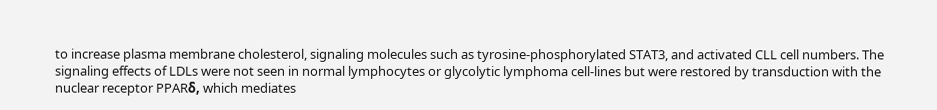to increase plasma membrane cholesterol, signaling molecules such as tyrosine-phosphorylated STAT3, and activated CLL cell numbers. The signaling effects of LDLs were not seen in normal lymphocytes or glycolytic lymphoma cell-lines but were restored by transduction with the nuclear receptor PPARδ, which mediates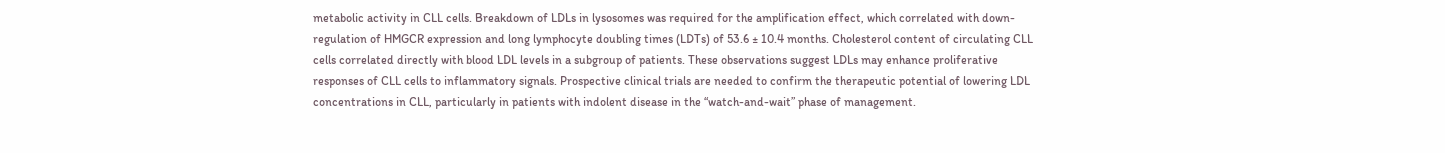metabolic activity in CLL cells. Breakdown of LDLs in lysosomes was required for the amplification effect, which correlated with down-regulation of HMGCR expression and long lymphocyte doubling times (LDTs) of 53.6 ± 10.4 months. Cholesterol content of circulating CLL cells correlated directly with blood LDL levels in a subgroup of patients. These observations suggest LDLs may enhance proliferative responses of CLL cells to inflammatory signals. Prospective clinical trials are needed to confirm the therapeutic potential of lowering LDL concentrations in CLL, particularly in patients with indolent disease in the “watch-and-wait” phase of management.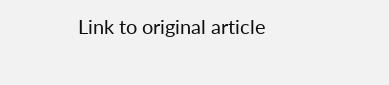Link to original article